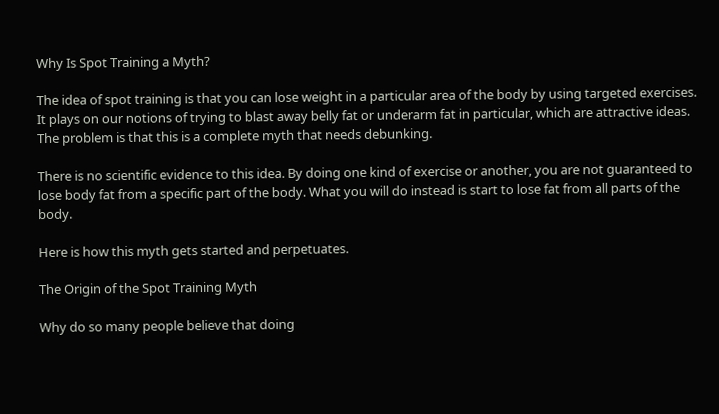Why Is Spot Training a Myth?

The idea of spot training is that you can lose weight in a particular area of the body by using targeted exercises. It plays on our notions of trying to blast away belly fat or underarm fat in particular, which are attractive ideas. The problem is that this is a complete myth that needs debunking.

There is no scientific evidence to this idea. By doing one kind of exercise or another, you are not guaranteed to lose body fat from a specific part of the body. What you will do instead is start to lose fat from all parts of the body.

Here is how this myth gets started and perpetuates.

The Origin of the Spot Training Myth

Why do so many people believe that doing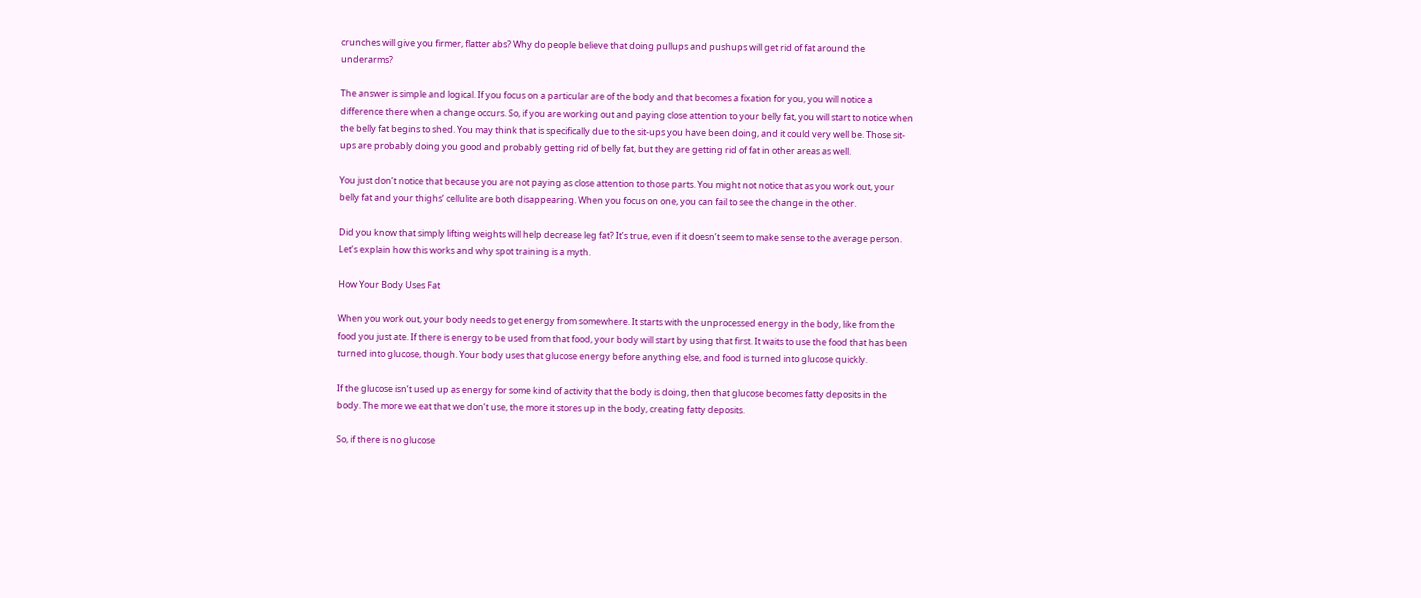crunches will give you firmer, flatter abs? Why do people believe that doing pullups and pushups will get rid of fat around the underarms?

The answer is simple and logical. If you focus on a particular are of the body and that becomes a fixation for you, you will notice a difference there when a change occurs. So, if you are working out and paying close attention to your belly fat, you will start to notice when the belly fat begins to shed. You may think that is specifically due to the sit-ups you have been doing, and it could very well be. Those sit-ups are probably doing you good and probably getting rid of belly fat, but they are getting rid of fat in other areas as well.

You just don’t notice that because you are not paying as close attention to those parts. You might not notice that as you work out, your belly fat and your thighs’ cellulite are both disappearing. When you focus on one, you can fail to see the change in the other.

Did you know that simply lifting weights will help decrease leg fat? It’s true, even if it doesn’t seem to make sense to the average person. Let’s explain how this works and why spot training is a myth.

How Your Body Uses Fat

When you work out, your body needs to get energy from somewhere. It starts with the unprocessed energy in the body, like from the food you just ate. If there is energy to be used from that food, your body will start by using that first. It waits to use the food that has been turned into glucose, though. Your body uses that glucose energy before anything else, and food is turned into glucose quickly.

If the glucose isn’t used up as energy for some kind of activity that the body is doing, then that glucose becomes fatty deposits in the body. The more we eat that we don’t use, the more it stores up in the body, creating fatty deposits.

So, if there is no glucose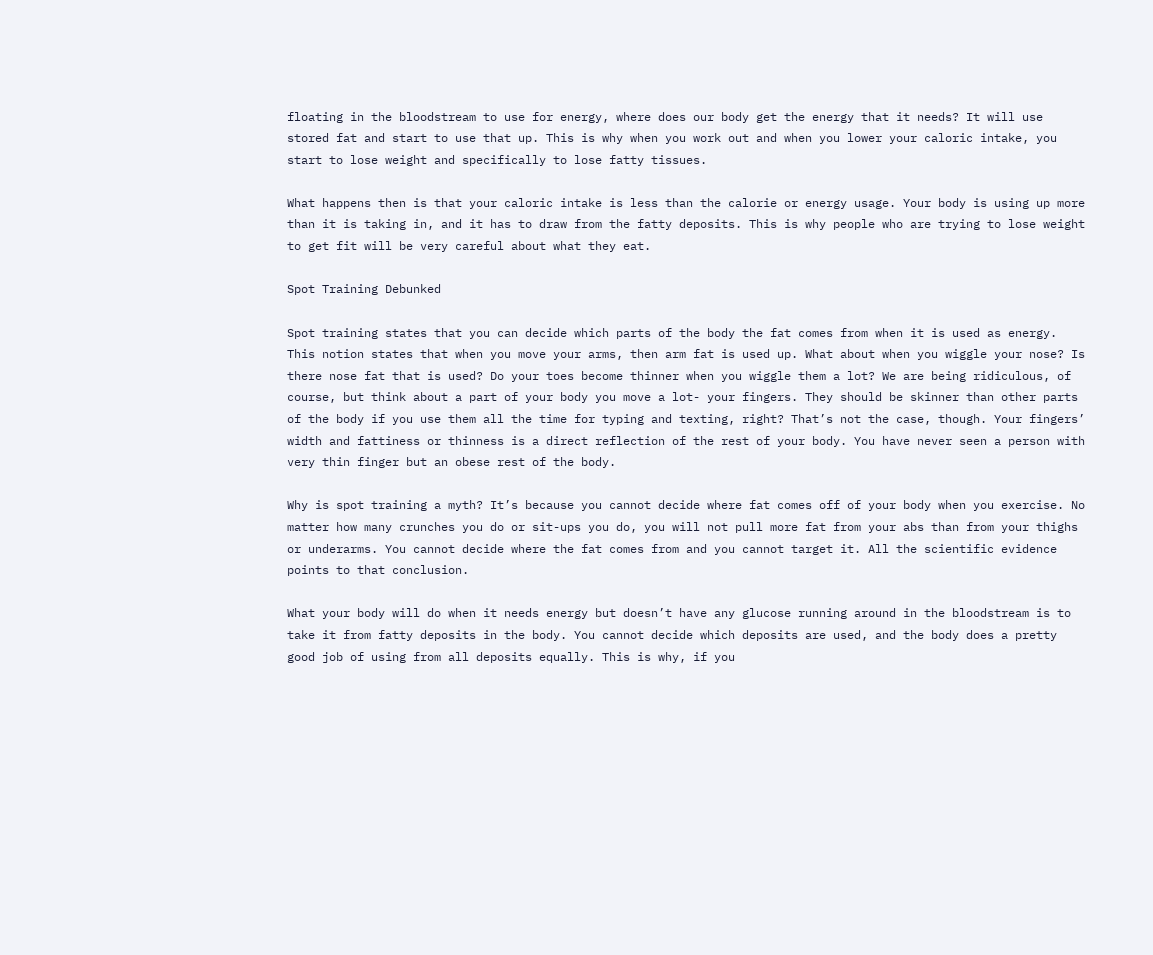floating in the bloodstream to use for energy, where does our body get the energy that it needs? It will use stored fat and start to use that up. This is why when you work out and when you lower your caloric intake, you start to lose weight and specifically to lose fatty tissues.

What happens then is that your caloric intake is less than the calorie or energy usage. Your body is using up more than it is taking in, and it has to draw from the fatty deposits. This is why people who are trying to lose weight to get fit will be very careful about what they eat.

Spot Training Debunked

Spot training states that you can decide which parts of the body the fat comes from when it is used as energy. This notion states that when you move your arms, then arm fat is used up. What about when you wiggle your nose? Is there nose fat that is used? Do your toes become thinner when you wiggle them a lot? We are being ridiculous, of course, but think about a part of your body you move a lot- your fingers. They should be skinner than other parts of the body if you use them all the time for typing and texting, right? That’s not the case, though. Your fingers’ width and fattiness or thinness is a direct reflection of the rest of your body. You have never seen a person with very thin finger but an obese rest of the body.

Why is spot training a myth? It’s because you cannot decide where fat comes off of your body when you exercise. No matter how many crunches you do or sit-ups you do, you will not pull more fat from your abs than from your thighs or underarms. You cannot decide where the fat comes from and you cannot target it. All the scientific evidence points to that conclusion.

What your body will do when it needs energy but doesn’t have any glucose running around in the bloodstream is to take it from fatty deposits in the body. You cannot decide which deposits are used, and the body does a pretty good job of using from all deposits equally. This is why, if you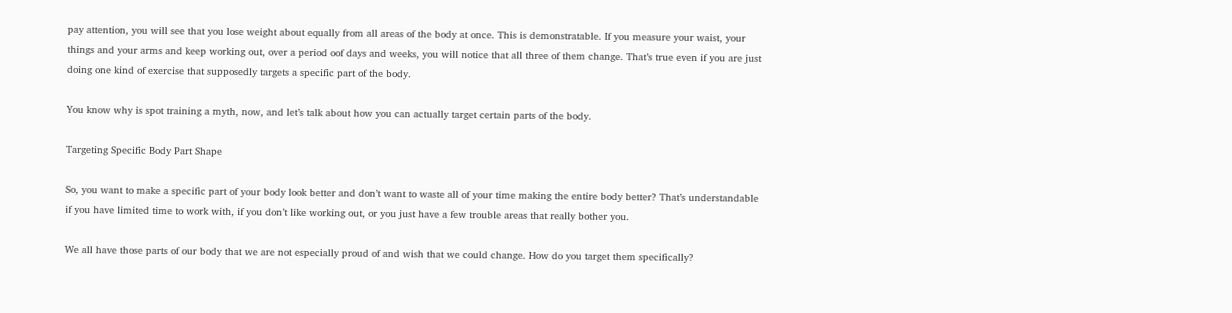pay attention, you will see that you lose weight about equally from all areas of the body at once. This is demonstratable. If you measure your waist, your things and your arms and keep working out, over a period oof days and weeks, you will notice that all three of them change. That’s true even if you are just doing one kind of exercise that supposedly targets a specific part of the body.

You know why is spot training a myth, now, and let’s talk about how you can actually target certain parts of the body.

Targeting Specific Body Part Shape

So, you want to make a specific part of your body look better and don’t want to waste all of your time making the entire body better? That’s understandable if you have limited time to work with, if you don’t like working out, or you just have a few trouble areas that really bother you.

We all have those parts of our body that we are not especially proud of and wish that we could change. How do you target them specifically?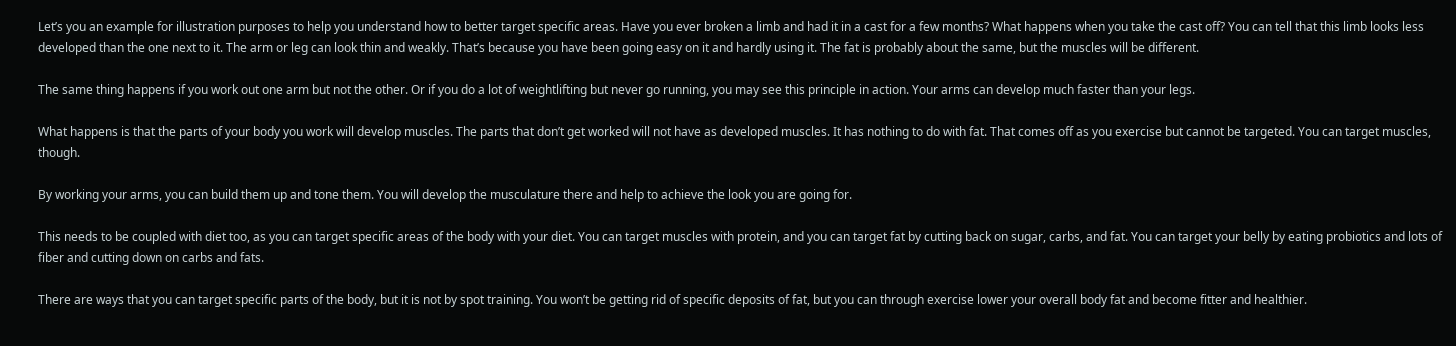Let’s you an example for illustration purposes to help you understand how to better target specific areas. Have you ever broken a limb and had it in a cast for a few months? What happens when you take the cast off? You can tell that this limb looks less developed than the one next to it. The arm or leg can look thin and weakly. That’s because you have been going easy on it and hardly using it. The fat is probably about the same, but the muscles will be different.

The same thing happens if you work out one arm but not the other. Or if you do a lot of weightlifting but never go running, you may see this principle in action. Your arms can develop much faster than your legs.

What happens is that the parts of your body you work will develop muscles. The parts that don’t get worked will not have as developed muscles. It has nothing to do with fat. That comes off as you exercise but cannot be targeted. You can target muscles, though.

By working your arms, you can build them up and tone them. You will develop the musculature there and help to achieve the look you are going for.

This needs to be coupled with diet too, as you can target specific areas of the body with your diet. You can target muscles with protein, and you can target fat by cutting back on sugar, carbs, and fat. You can target your belly by eating probiotics and lots of fiber and cutting down on carbs and fats.

There are ways that you can target specific parts of the body, but it is not by spot training. You won’t be getting rid of specific deposits of fat, but you can through exercise lower your overall body fat and become fitter and healthier.